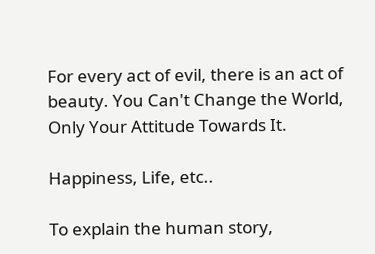For every act of evil, there is an act of beauty. You Can't Change the World, Only Your Attitude Towards It.

Happiness, Life, etc..

To explain the human story,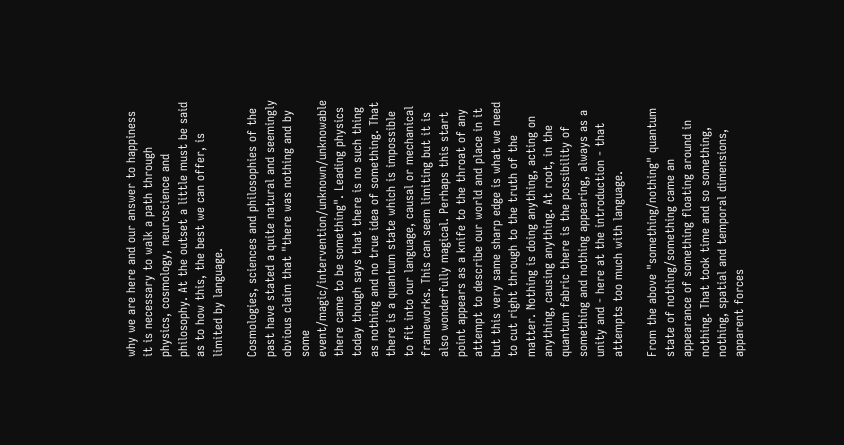why we are here and our answer to happiness it is necessary to walk a path through physics, cosmology, neuroscience and philosophy. At the outset a little must be said as to how this, the best we can offer, is limited by language.

Cosmologies, sciences and philosophies of the past have stated a quite natural and seemingly obvious claim that "there was nothing and by some event/magic/intervention/unknown/unknowable there came to be something". Leading physics today though says that there is no such thing as nothing and no true idea of something. That there is a quantum state which is impossible to fit into our language, causal or mechanical frameworks. This can seem limiting but it is also wonderfully magical. Perhaps this start point appears as a knife to the throat of any attempt to describe our world and place in it but this very same sharp edge is what we need to cut right through to the truth of the matter. Nothing is doing anything, acting on anything, causing anything. At root, in the quantum fabric there is the possibility of something and nothing appearing, always as a unity and - here at the introduction - that attempts too much with language.

From the above "something/nothing" quantum state of nothing/something came an appearance of something floating around in nothing. That took time and so something, nothing, spatial and temporal dimensions, apparent forces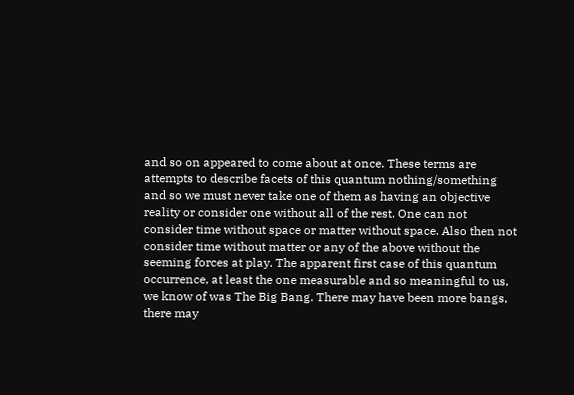and so on appeared to come about at once. These terms are attempts to describe facets of this quantum nothing/something and so we must never take one of them as having an objective reality or consider one without all of the rest. One can not consider time without space or matter without space. Also then not consider time without matter or any of the above without the seeming forces at play. The apparent first case of this quantum occurrence, at least the one measurable and so meaningful to us, we know of was The Big Bang. There may have been more bangs, there may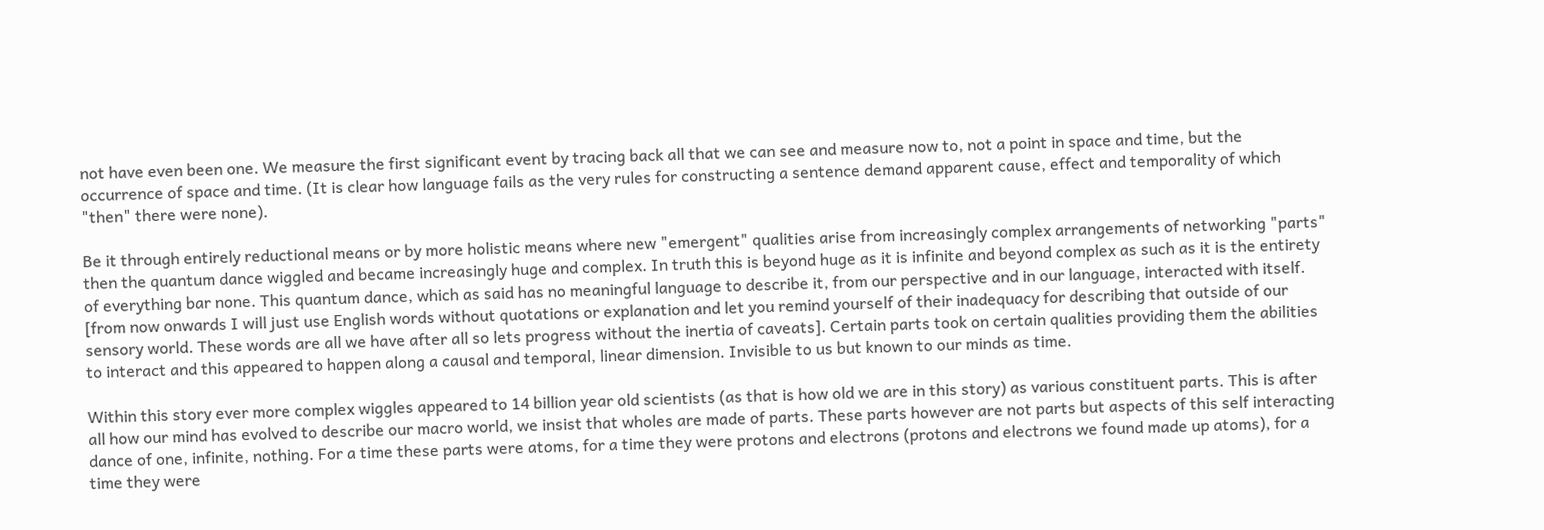not have even been one. We measure the first significant event by tracing back all that we can see and measure now to, not a point in space and time, but the occurrence of space and time. (It is clear how language fails as the very rules for constructing a sentence demand apparent cause, effect and temporality of which "then" there were none).

Be it through entirely reductional means or by more holistic means where new "emergent" qualities arise from increasingly complex arrangements of networking "parts" then the quantum dance wiggled and became increasingly huge and complex. In truth this is beyond huge as it is infinite and beyond complex as such as it is the entirety of everything bar none. This quantum dance, which as said has no meaningful language to describe it, from our perspective and in our language, interacted with itself. [from now onwards I will just use English words without quotations or explanation and let you remind yourself of their inadequacy for describing that outside of our sensory world. These words are all we have after all so lets progress without the inertia of caveats]. Certain parts took on certain qualities providing them the abilities to interact and this appeared to happen along a causal and temporal, linear dimension. Invisible to us but known to our minds as time.

Within this story ever more complex wiggles appeared to 14 billion year old scientists (as that is how old we are in this story) as various constituent parts. This is after all how our mind has evolved to describe our macro world, we insist that wholes are made of parts. These parts however are not parts but aspects of this self interacting dance of one, infinite, nothing. For a time these parts were atoms, for a time they were protons and electrons (protons and electrons we found made up atoms), for a time they were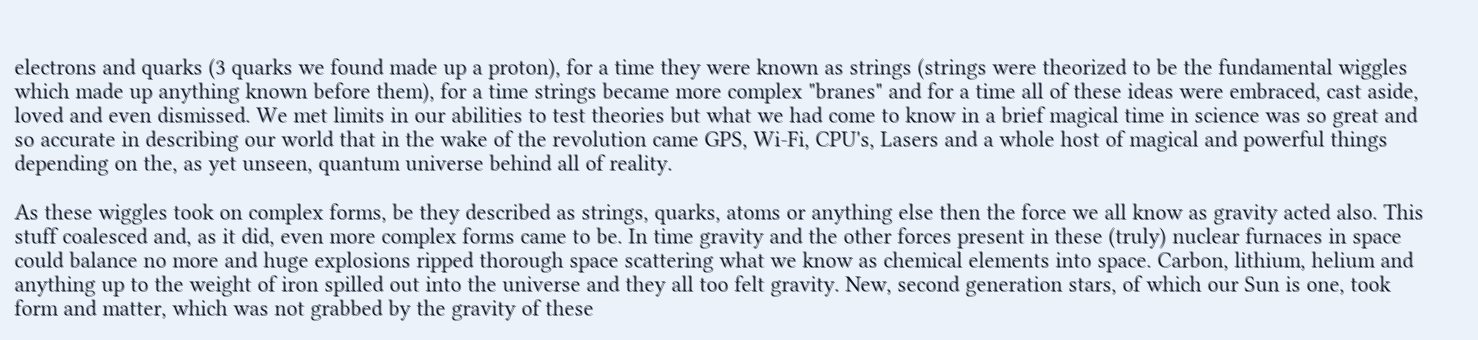electrons and quarks (3 quarks we found made up a proton), for a time they were known as strings (strings were theorized to be the fundamental wiggles which made up anything known before them), for a time strings became more complex "branes" and for a time all of these ideas were embraced, cast aside, loved and even dismissed. We met limits in our abilities to test theories but what we had come to know in a brief magical time in science was so great and so accurate in describing our world that in the wake of the revolution came GPS, Wi-Fi, CPU's, Lasers and a whole host of magical and powerful things depending on the, as yet unseen, quantum universe behind all of reality.

As these wiggles took on complex forms, be they described as strings, quarks, atoms or anything else then the force we all know as gravity acted also. This stuff coalesced and, as it did, even more complex forms came to be. In time gravity and the other forces present in these (truly) nuclear furnaces in space could balance no more and huge explosions ripped thorough space scattering what we know as chemical elements into space. Carbon, lithium, helium and anything up to the weight of iron spilled out into the universe and they all too felt gravity. New, second generation stars, of which our Sun is one, took form and matter, which was not grabbed by the gravity of these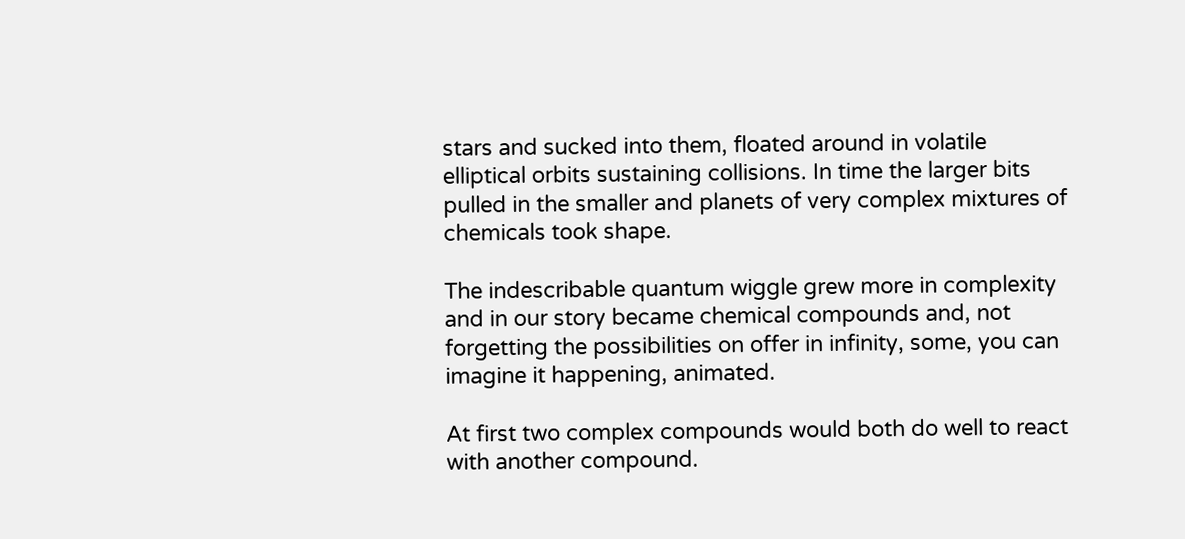stars and sucked into them, floated around in volatile elliptical orbits sustaining collisions. In time the larger bits pulled in the smaller and planets of very complex mixtures of chemicals took shape.

The indescribable quantum wiggle grew more in complexity and in our story became chemical compounds and, not forgetting the possibilities on offer in infinity, some, you can imagine it happening, animated.

At first two complex compounds would both do well to react with another compound.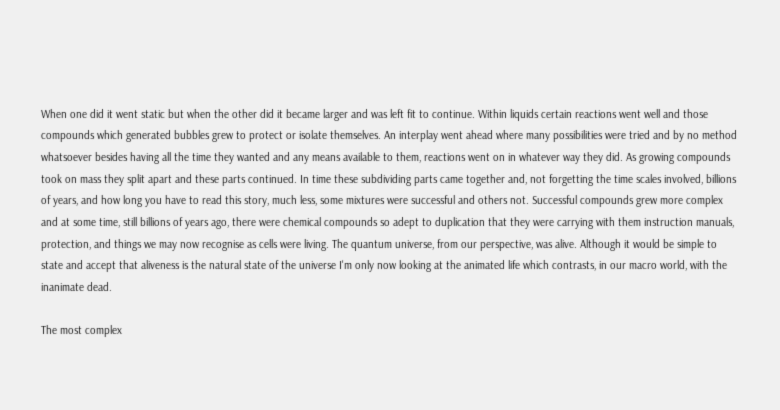When one did it went static but when the other did it became larger and was left fit to continue. Within liquids certain reactions went well and those compounds which generated bubbles grew to protect or isolate themselves. An interplay went ahead where many possibilities were tried and by no method whatsoever besides having all the time they wanted and any means available to them, reactions went on in whatever way they did. As growing compounds took on mass they split apart and these parts continued. In time these subdividing parts came together and, not forgetting the time scales involved, billions of years, and how long you have to read this story, much less, some mixtures were successful and others not. Successful compounds grew more complex and at some time, still billions of years ago, there were chemical compounds so adept to duplication that they were carrying with them instruction manuals, protection, and things we may now recognise as cells were living. The quantum universe, from our perspective, was alive. Although it would be simple to state and accept that aliveness is the natural state of the universe I'm only now looking at the animated life which contrasts, in our macro world, with the inanimate dead.

The most complex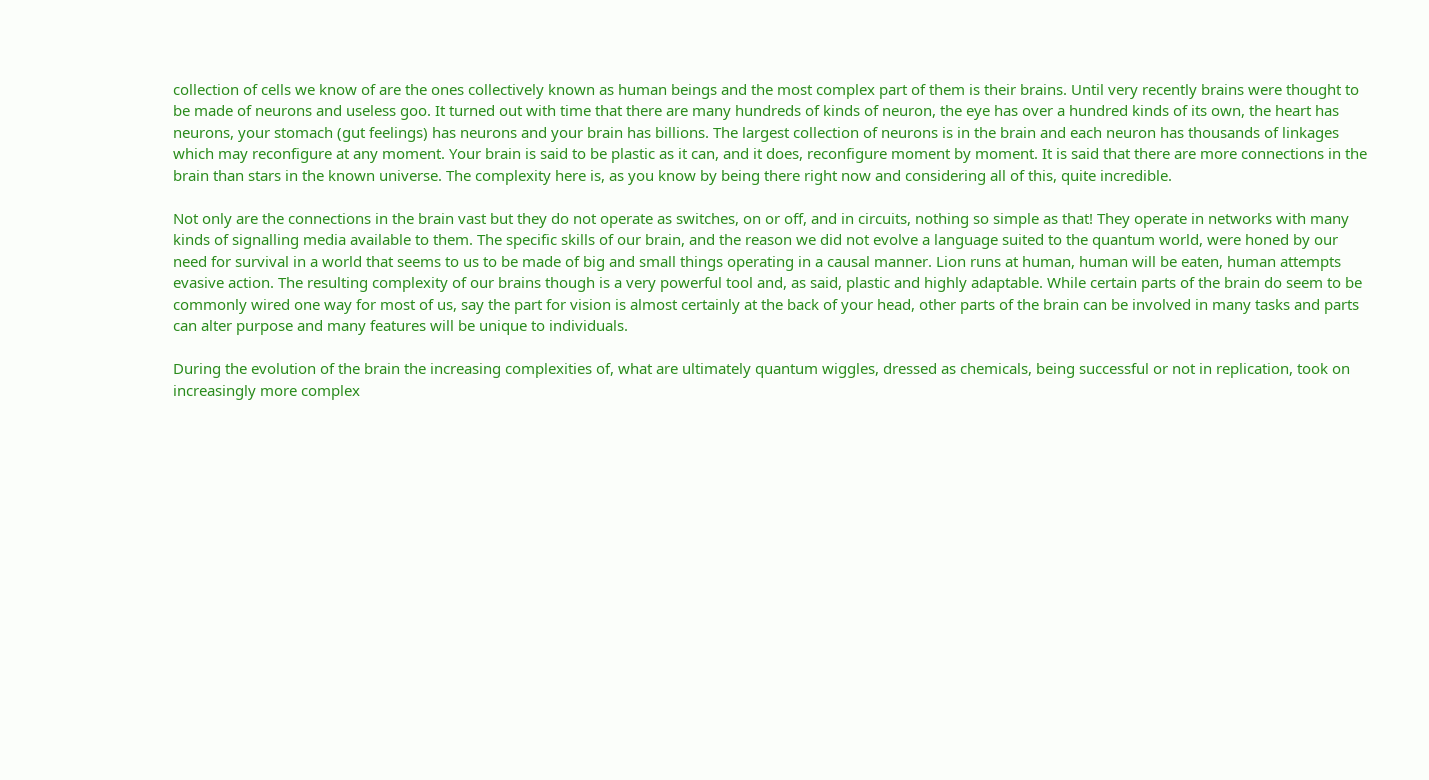collection of cells we know of are the ones collectively known as human beings and the most complex part of them is their brains. Until very recently brains were thought to be made of neurons and useless goo. It turned out with time that there are many hundreds of kinds of neuron, the eye has over a hundred kinds of its own, the heart has neurons, your stomach (gut feelings) has neurons and your brain has billions. The largest collection of neurons is in the brain and each neuron has thousands of linkages which may reconfigure at any moment. Your brain is said to be plastic as it can, and it does, reconfigure moment by moment. It is said that there are more connections in the brain than stars in the known universe. The complexity here is, as you know by being there right now and considering all of this, quite incredible.

Not only are the connections in the brain vast but they do not operate as switches, on or off, and in circuits, nothing so simple as that! They operate in networks with many kinds of signalling media available to them. The specific skills of our brain, and the reason we did not evolve a language suited to the quantum world, were honed by our need for survival in a world that seems to us to be made of big and small things operating in a causal manner. Lion runs at human, human will be eaten, human attempts evasive action. The resulting complexity of our brains though is a very powerful tool and, as said, plastic and highly adaptable. While certain parts of the brain do seem to be commonly wired one way for most of us, say the part for vision is almost certainly at the back of your head, other parts of the brain can be involved in many tasks and parts can alter purpose and many features will be unique to individuals.

During the evolution of the brain the increasing complexities of, what are ultimately quantum wiggles, dressed as chemicals, being successful or not in replication, took on increasingly more complex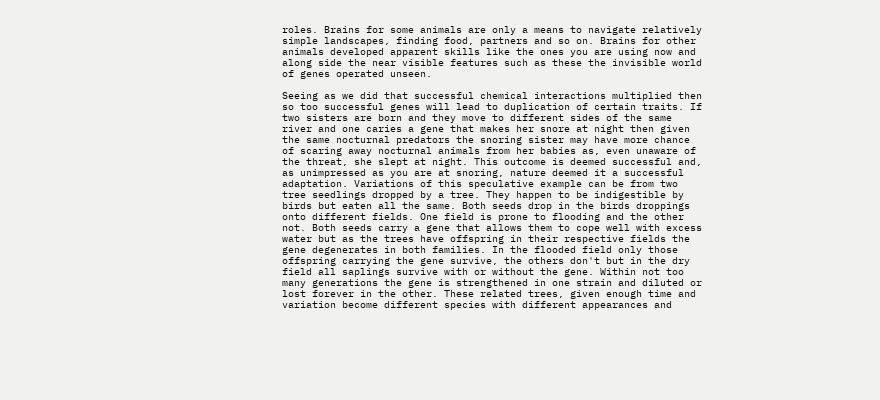roles. Brains for some animals are only a means to navigate relatively simple landscapes, finding food, partners and so on. Brains for other animals developed apparent skills like the ones you are using now and along side the near visible features such as these the invisible world of genes operated unseen.

Seeing as we did that successful chemical interactions multiplied then so too successful genes will lead to duplication of certain traits. If two sisters are born and they move to different sides of the same river and one caries a gene that makes her snore at night then given the same nocturnal predators the snoring sister may have more chance of scaring away nocturnal animals from her babies as, even unaware of the threat, she slept at night. This outcome is deemed successful and, as unimpressed as you are at snoring, nature deemed it a successful adaptation. Variations of this speculative example can be from two tree seedlings dropped by a tree. They happen to be indigestible by birds but eaten all the same. Both seeds drop in the birds droppings onto different fields. One field is prone to flooding and the other not. Both seeds carry a gene that allows them to cope well with excess water but as the trees have offspring in their respective fields the gene degenerates in both families. In the flooded field only those offspring carrying the gene survive, the others don't but in the dry field all saplings survive with or without the gene. Within not too many generations the gene is strengthened in one strain and diluted or lost forever in the other. These related trees, given enough time and variation become different species with different appearances and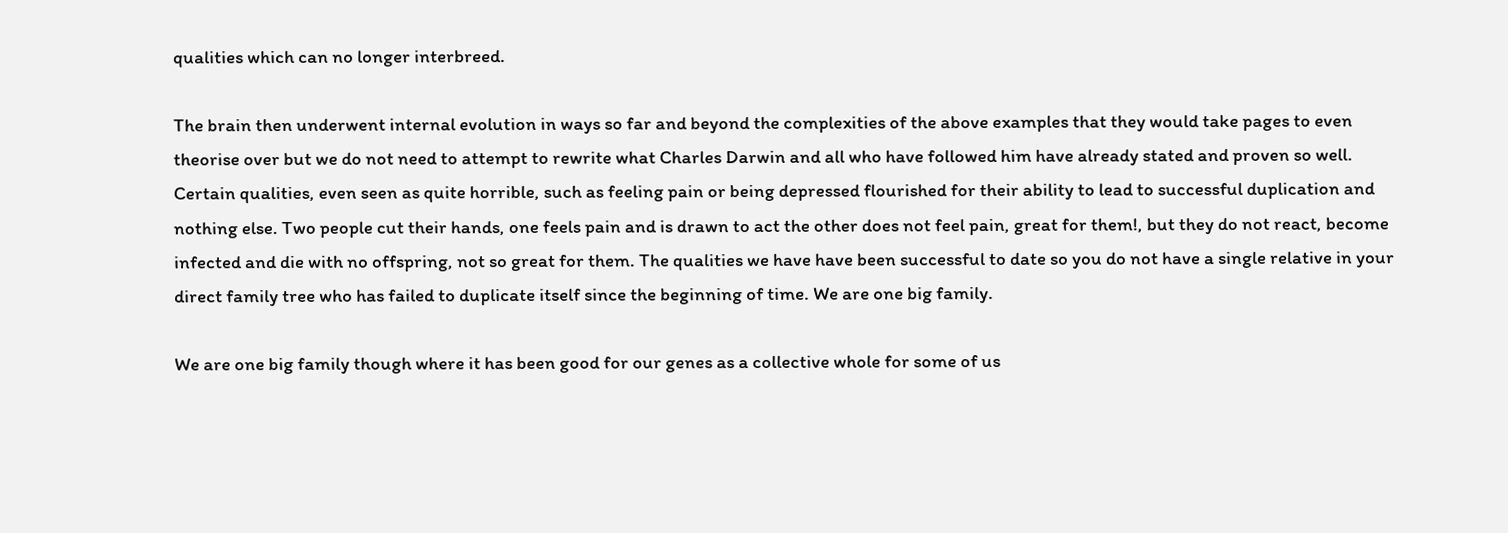qualities which can no longer interbreed.

The brain then underwent internal evolution in ways so far and beyond the complexities of the above examples that they would take pages to even theorise over but we do not need to attempt to rewrite what Charles Darwin and all who have followed him have already stated and proven so well. Certain qualities, even seen as quite horrible, such as feeling pain or being depressed flourished for their ability to lead to successful duplication and nothing else. Two people cut their hands, one feels pain and is drawn to act the other does not feel pain, great for them!, but they do not react, become infected and die with no offspring, not so great for them. The qualities we have have been successful to date so you do not have a single relative in your direct family tree who has failed to duplicate itself since the beginning of time. We are one big family.

We are one big family though where it has been good for our genes as a collective whole for some of us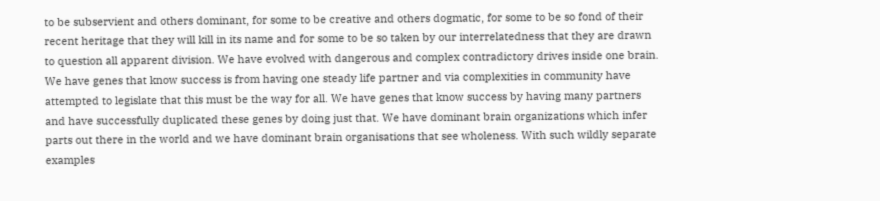to be subservient and others dominant, for some to be creative and others dogmatic, for some to be so fond of their recent heritage that they will kill in its name and for some to be so taken by our interrelatedness that they are drawn to question all apparent division. We have evolved with dangerous and complex contradictory drives inside one brain. We have genes that know success is from having one steady life partner and via complexities in community have attempted to legislate that this must be the way for all. We have genes that know success by having many partners and have successfully duplicated these genes by doing just that. We have dominant brain organizations which infer parts out there in the world and we have dominant brain organisations that see wholeness. With such wildly separate examples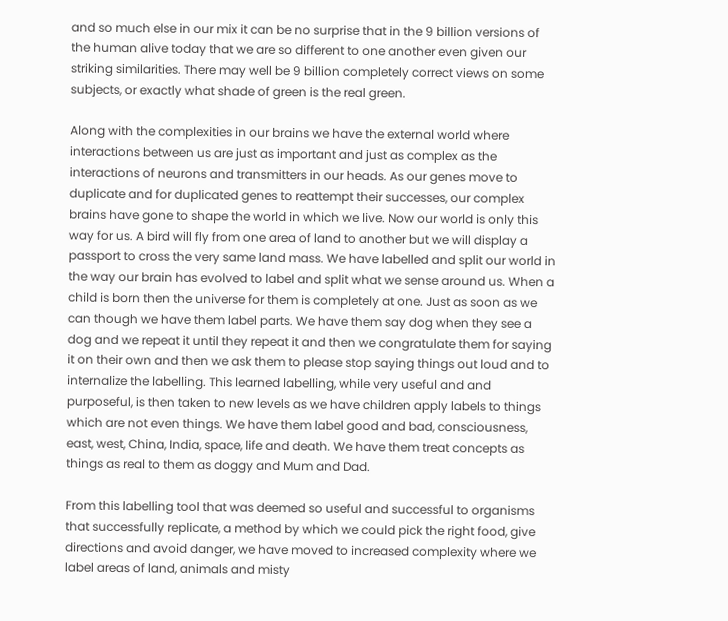and so much else in our mix it can be no surprise that in the 9 billion versions of the human alive today that we are so different to one another even given our striking similarities. There may well be 9 billion completely correct views on some subjects, or exactly what shade of green is the real green.

Along with the complexities in our brains we have the external world where interactions between us are just as important and just as complex as the interactions of neurons and transmitters in our heads. As our genes move to duplicate and for duplicated genes to reattempt their successes, our complex brains have gone to shape the world in which we live. Now our world is only this way for us. A bird will fly from one area of land to another but we will display a passport to cross the very same land mass. We have labelled and split our world in the way our brain has evolved to label and split what we sense around us. When a child is born then the universe for them is completely at one. Just as soon as we can though we have them label parts. We have them say dog when they see a dog and we repeat it until they repeat it and then we congratulate them for saying it on their own and then we ask them to please stop saying things out loud and to internalize the labelling. This learned labelling, while very useful and and purposeful, is then taken to new levels as we have children apply labels to things which are not even things. We have them label good and bad, consciousness, east, west, China, India, space, life and death. We have them treat concepts as things as real to them as doggy and Mum and Dad.

From this labelling tool that was deemed so useful and successful to organisms that successfully replicate, a method by which we could pick the right food, give directions and avoid danger, we have moved to increased complexity where we label areas of land, animals and misty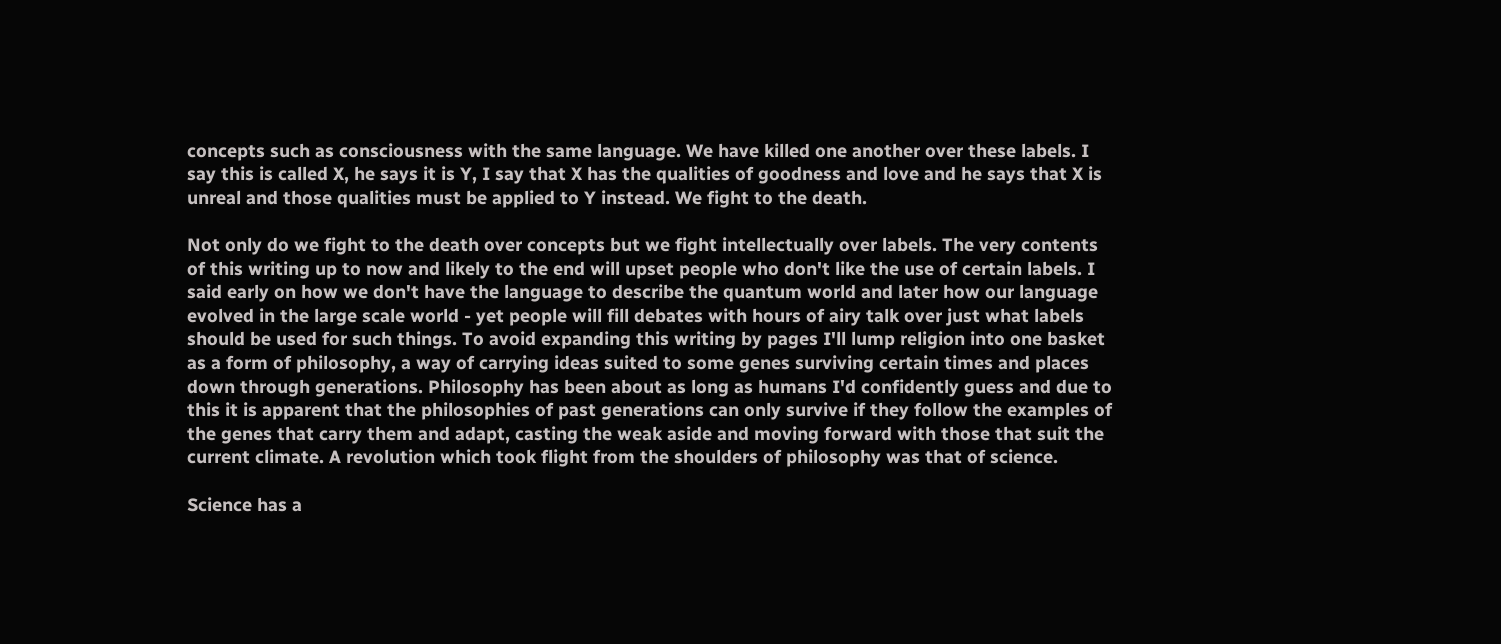concepts such as consciousness with the same language. We have killed one another over these labels. I say this is called X, he says it is Y, I say that X has the qualities of goodness and love and he says that X is unreal and those qualities must be applied to Y instead. We fight to the death.

Not only do we fight to the death over concepts but we fight intellectually over labels. The very contents of this writing up to now and likely to the end will upset people who don't like the use of certain labels. I said early on how we don't have the language to describe the quantum world and later how our language evolved in the large scale world - yet people will fill debates with hours of airy talk over just what labels should be used for such things. To avoid expanding this writing by pages I'll lump religion into one basket as a form of philosophy, a way of carrying ideas suited to some genes surviving certain times and places down through generations. Philosophy has been about as long as humans I'd confidently guess and due to this it is apparent that the philosophies of past generations can only survive if they follow the examples of the genes that carry them and adapt, casting the weak aside and moving forward with those that suit the current climate. A revolution which took flight from the shoulders of philosophy was that of science.

Science has a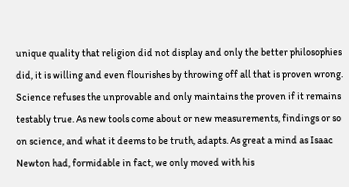unique quality that religion did not display and only the better philosophies did, it is willing and even flourishes by throwing off all that is proven wrong. Science refuses the unprovable and only maintains the proven if it remains testably true. As new tools come about or new measurements, findings or so on science, and what it deems to be truth, adapts. As great a mind as Isaac Newton had, formidable in fact, we only moved with his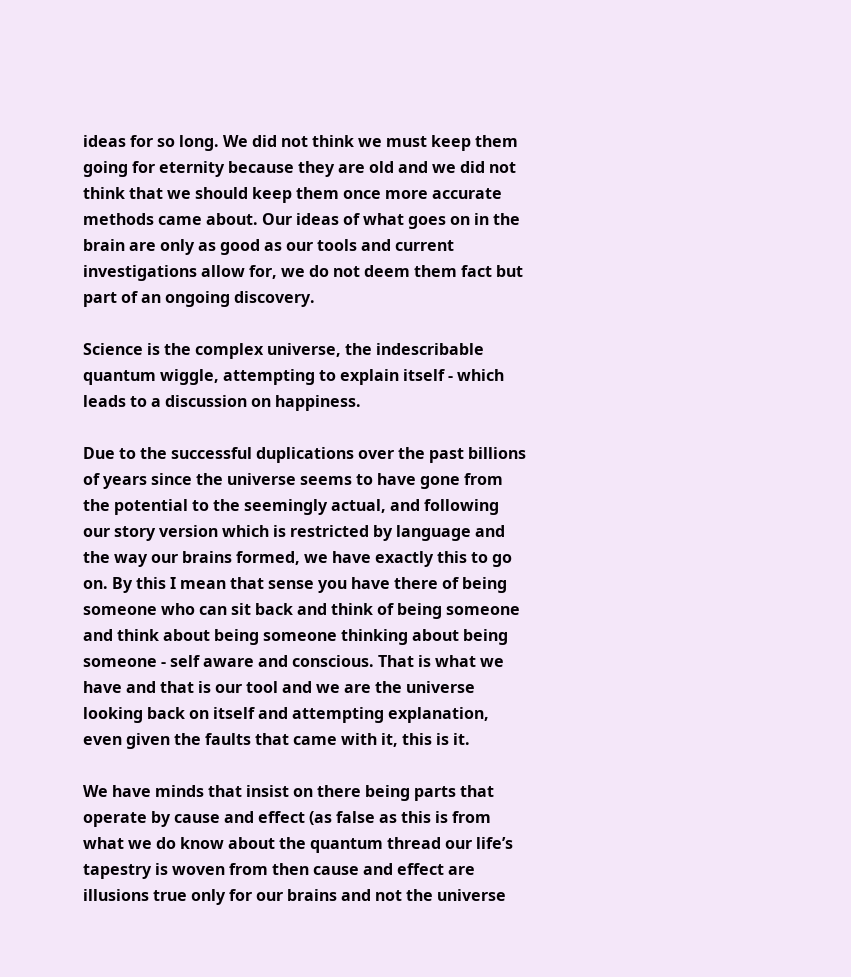ideas for so long. We did not think we must keep them going for eternity because they are old and we did not think that we should keep them once more accurate methods came about. Our ideas of what goes on in the brain are only as good as our tools and current investigations allow for, we do not deem them fact but part of an ongoing discovery.

Science is the complex universe, the indescribable quantum wiggle, attempting to explain itself - which leads to a discussion on happiness.

Due to the successful duplications over the past billions of years since the universe seems to have gone from the potential to the seemingly actual, and following our story version which is restricted by language and the way our brains formed, we have exactly this to go on. By this I mean that sense you have there of being someone who can sit back and think of being someone and think about being someone thinking about being someone - self aware and conscious. That is what we have and that is our tool and we are the universe looking back on itself and attempting explanation, even given the faults that came with it, this is it.

We have minds that insist on there being parts that operate by cause and effect (as false as this is from what we do know about the quantum thread our life’s tapestry is woven from then cause and effect are illusions true only for our brains and not the universe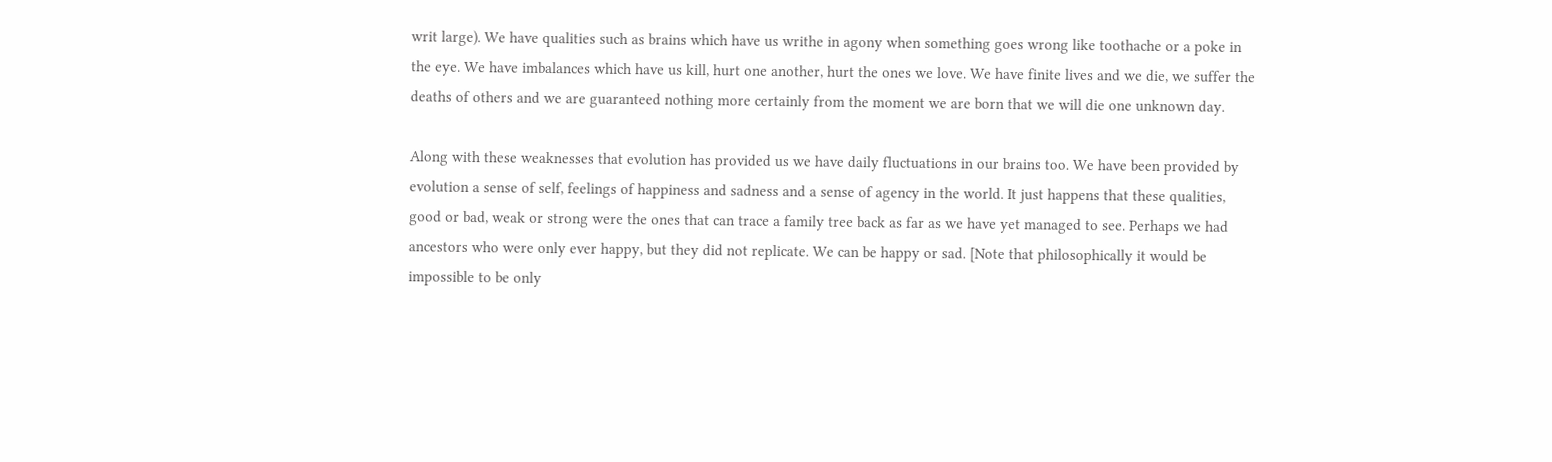writ large). We have qualities such as brains which have us writhe in agony when something goes wrong like toothache or a poke in the eye. We have imbalances which have us kill, hurt one another, hurt the ones we love. We have finite lives and we die, we suffer the deaths of others and we are guaranteed nothing more certainly from the moment we are born that we will die one unknown day.

Along with these weaknesses that evolution has provided us we have daily fluctuations in our brains too. We have been provided by evolution a sense of self, feelings of happiness and sadness and a sense of agency in the world. It just happens that these qualities, good or bad, weak or strong were the ones that can trace a family tree back as far as we have yet managed to see. Perhaps we had ancestors who were only ever happy, but they did not replicate. We can be happy or sad. [Note that philosophically it would be impossible to be only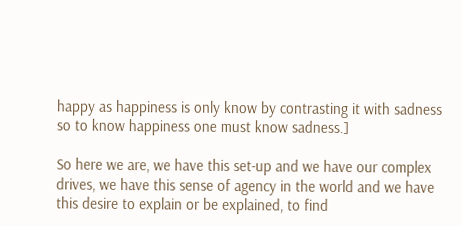happy as happiness is only know by contrasting it with sadness so to know happiness one must know sadness.]

So here we are, we have this set-up and we have our complex drives, we have this sense of agency in the world and we have this desire to explain or be explained, to find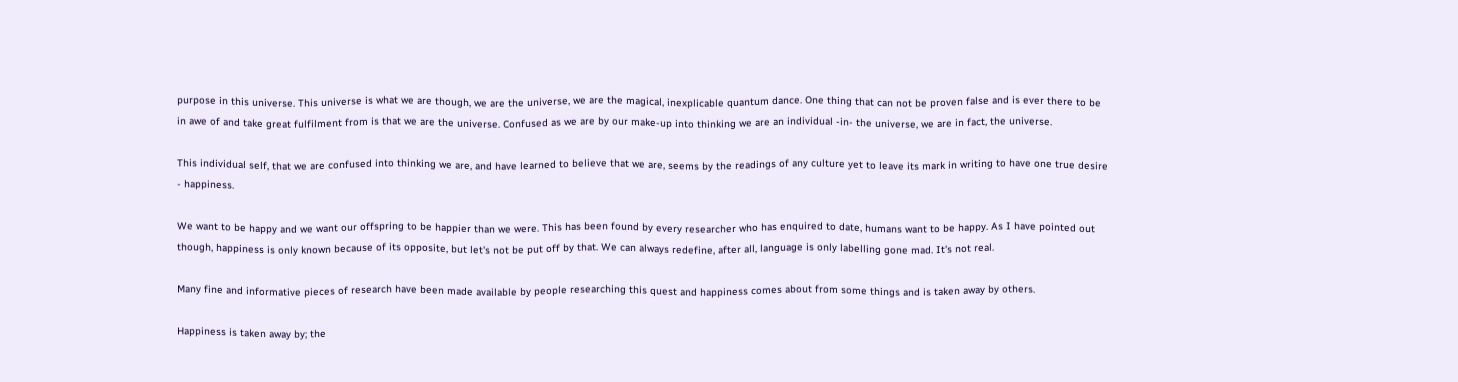purpose in this universe. This universe is what we are though, we are the universe, we are the magical, inexplicable quantum dance. One thing that can not be proven false and is ever there to be in awe of and take great fulfilment from is that we are the universe. Confused as we are by our make-up into thinking we are an individual -in- the universe, we are in fact, the universe.

This individual self, that we are confused into thinking we are, and have learned to believe that we are, seems by the readings of any culture yet to leave its mark in writing to have one true desire - happiness.

We want to be happy and we want our offspring to be happier than we were. This has been found by every researcher who has enquired to date, humans want to be happy. As I have pointed out though, happiness is only known because of its opposite, but let's not be put off by that. We can always redefine, after all, language is only labelling gone mad. It's not real.

Many fine and informative pieces of research have been made available by people researching this quest and happiness comes about from some things and is taken away by others.

Happiness is taken away by; the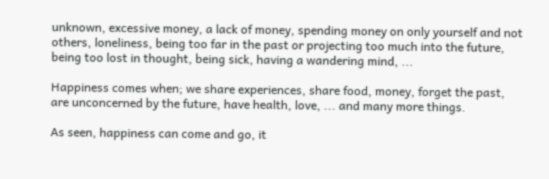unknown, excessive money, a lack of money, spending money on only yourself and not others, loneliness, being too far in the past or projecting too much into the future, being too lost in thought, being sick, having a wandering mind, ...

Happiness comes when; we share experiences, share food, money, forget the past, are unconcerned by the future, have health, love, ... and many more things.

As seen, happiness can come and go, it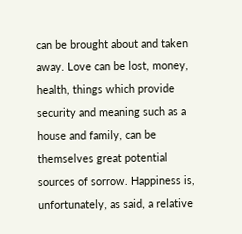can be brought about and taken away. Love can be lost, money, health, things which provide security and meaning such as a house and family, can be themselves great potential sources of sorrow. Happiness is, unfortunately, as said, a relative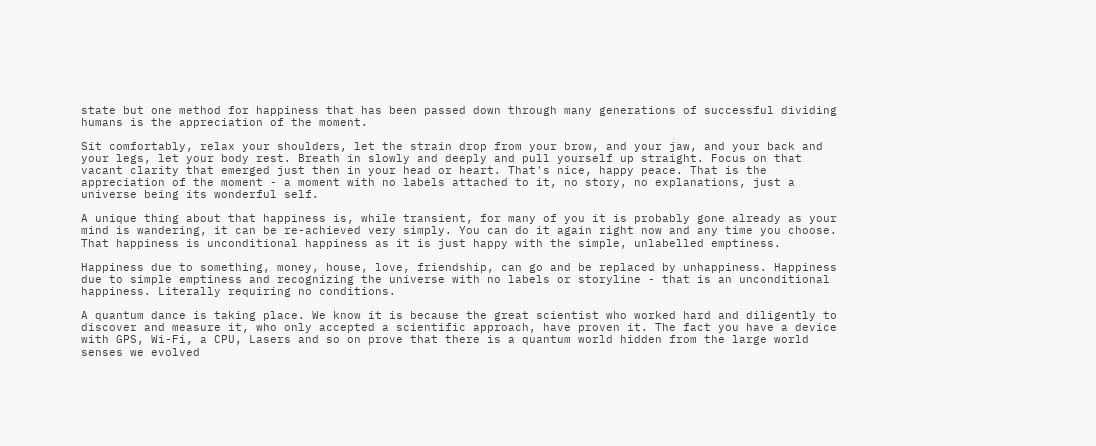state but one method for happiness that has been passed down through many generations of successful dividing humans is the appreciation of the moment.

Sit comfortably, relax your shoulders, let the strain drop from your brow, and your jaw, and your back and your legs, let your body rest. Breath in slowly and deeply and pull yourself up straight. Focus on that vacant clarity that emerged just then in your head or heart. That's nice, happy peace. That is the appreciation of the moment - a moment with no labels attached to it, no story, no explanations, just a universe being its wonderful self.

A unique thing about that happiness is, while transient, for many of you it is probably gone already as your mind is wandering, it can be re-achieved very simply. You can do it again right now and any time you choose. That happiness is unconditional happiness as it is just happy with the simple, unlabelled emptiness.

Happiness due to something, money, house, love, friendship, can go and be replaced by unhappiness. Happiness due to simple emptiness and recognizing the universe with no labels or storyline - that is an unconditional happiness. Literally requiring no conditions.

A quantum dance is taking place. We know it is because the great scientist who worked hard and diligently to discover and measure it, who only accepted a scientific approach, have proven it. The fact you have a device with GPS, Wi-Fi, a CPU, Lasers and so on prove that there is a quantum world hidden from the large world senses we evolved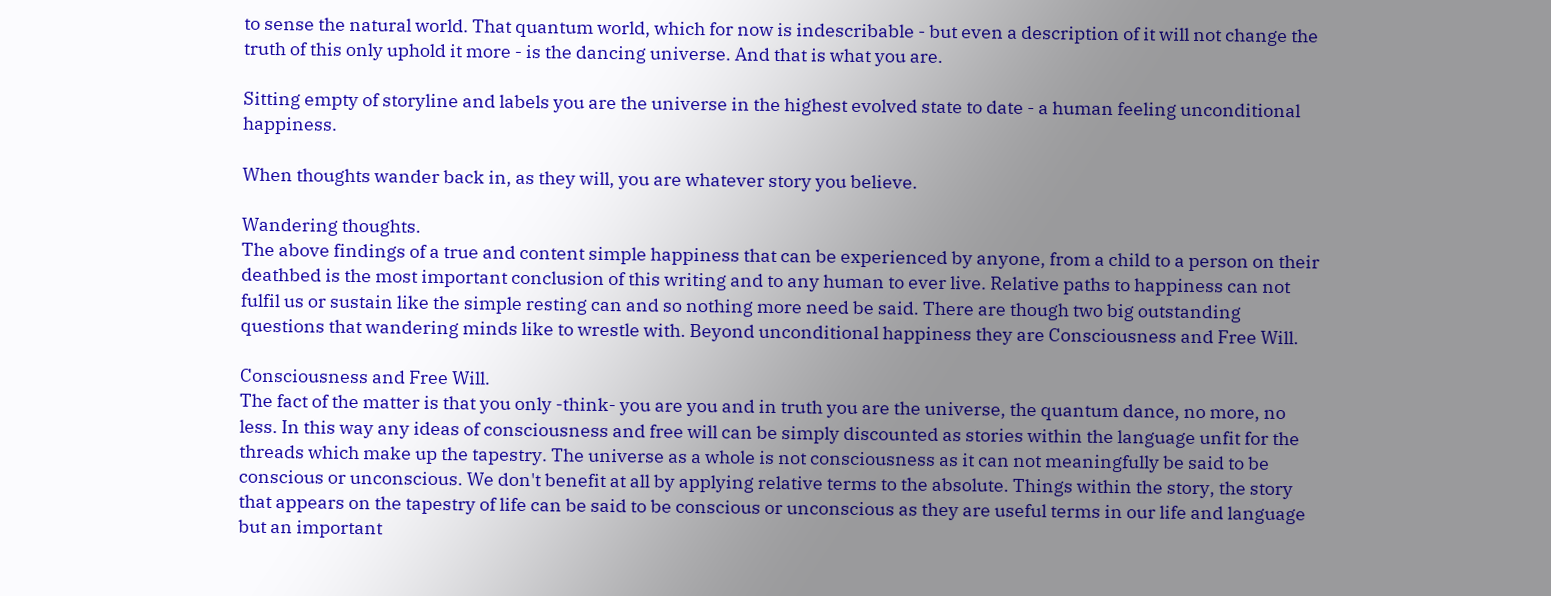to sense the natural world. That quantum world, which for now is indescribable - but even a description of it will not change the truth of this only uphold it more - is the dancing universe. And that is what you are.

Sitting empty of storyline and labels you are the universe in the highest evolved state to date - a human feeling unconditional happiness.

When thoughts wander back in, as they will, you are whatever story you believe.

Wandering thoughts.
The above findings of a true and content simple happiness that can be experienced by anyone, from a child to a person on their deathbed is the most important conclusion of this writing and to any human to ever live. Relative paths to happiness can not fulfil us or sustain like the simple resting can and so nothing more need be said. There are though two big outstanding questions that wandering minds like to wrestle with. Beyond unconditional happiness they are Consciousness and Free Will.

Consciousness and Free Will.
The fact of the matter is that you only -think- you are you and in truth you are the universe, the quantum dance, no more, no less. In this way any ideas of consciousness and free will can be simply discounted as stories within the language unfit for the threads which make up the tapestry. The universe as a whole is not consciousness as it can not meaningfully be said to be conscious or unconscious. We don't benefit at all by applying relative terms to the absolute. Things within the story, the story that appears on the tapestry of life can be said to be conscious or unconscious as they are useful terms in our life and language but an important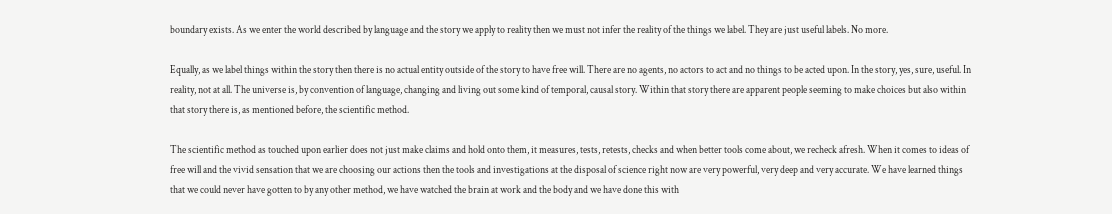boundary exists. As we enter the world described by language and the story we apply to reality then we must not infer the reality of the things we label. They are just useful labels. No more.

Equally, as we label things within the story then there is no actual entity outside of the story to have free will. There are no agents, no actors to act and no things to be acted upon. In the story, yes, sure, useful. In reality, not at all. The universe is, by convention of language, changing and living out some kind of temporal, causal story. Within that story there are apparent people seeming to make choices but also within that story there is, as mentioned before, the scientific method.

The scientific method as touched upon earlier does not just make claims and hold onto them, it measures, tests, retests, checks and when better tools come about, we recheck afresh. When it comes to ideas of free will and the vivid sensation that we are choosing our actions then the tools and investigations at the disposal of science right now are very powerful, very deep and very accurate. We have learned things that we could never have gotten to by any other method, we have watched the brain at work and the body and we have done this with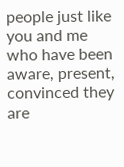people just like you and me who have been aware, present, convinced they are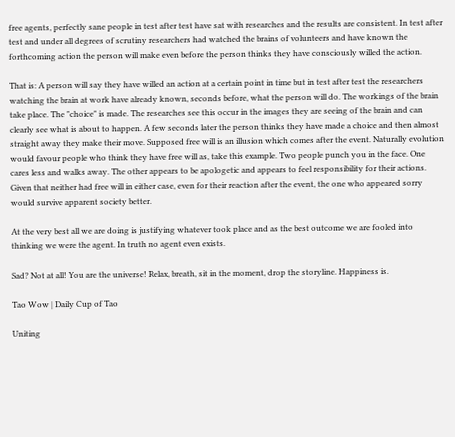free agents, perfectly sane people in test after test have sat with researches and the results are consistent. In test after test and under all degrees of scrutiny researchers had watched the brains of volunteers and have known the forthcoming action the person will make even before the person thinks they have consciously willed the action.

That is: A person will say they have willed an action at a certain point in time but in test after test the researchers watching the brain at work have already known, seconds before, what the person will do. The workings of the brain take place. The "choice" is made. The researches see this occur in the images they are seeing of the brain and can clearly see what is about to happen. A few seconds later the person thinks they have made a choice and then almost straight away they make their move. Supposed free will is an illusion which comes after the event. Naturally evolution would favour people who think they have free will as, take this example. Two people punch you in the face. One cares less and walks away. The other appears to be apologetic and appears to feel responsibility for their actions. Given that neither had free will in either case, even for their reaction after the event, the one who appeared sorry would survive apparent society better.

At the very best all we are doing is justifying whatever took place and as the best outcome we are fooled into thinking we were the agent. In truth no agent even exists.

Sad? Not at all! You are the universe! Relax, breath, sit in the moment, drop the storyline. Happiness is.

Tao Wow | Daily Cup of Tao

Uniting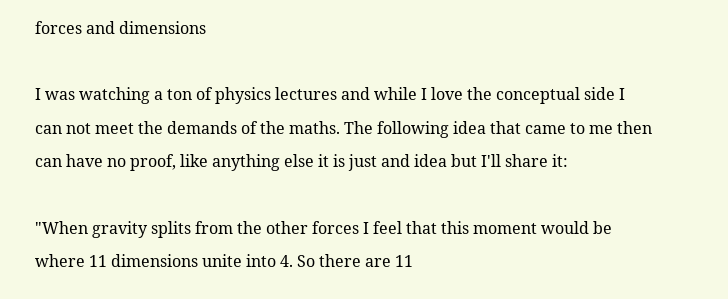forces and dimensions

I was watching a ton of physics lectures and while I love the conceptual side I can not meet the demands of the maths. The following idea that came to me then can have no proof, like anything else it is just and idea but I'll share it:

"When gravity splits from the other forces I feel that this moment would be where 11 dimensions unite into 4. So there are 11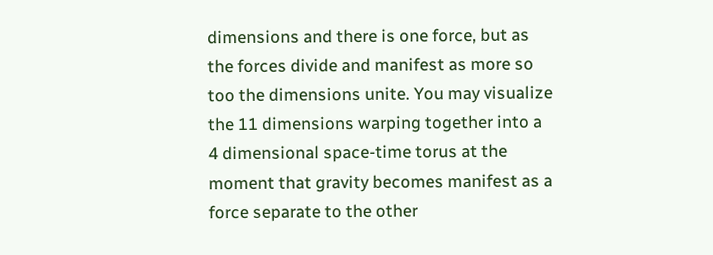dimensions and there is one force, but as the forces divide and manifest as more so too the dimensions unite. You may visualize the 11 dimensions warping together into a 4 dimensional space-time torus at the moment that gravity becomes manifest as a force separate to the other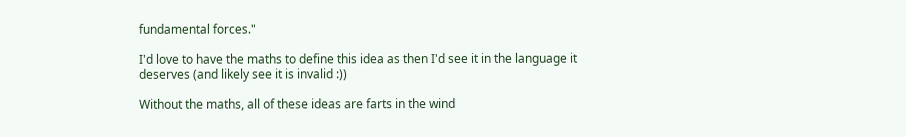fundamental forces."

I'd love to have the maths to define this idea as then I'd see it in the language it deserves (and likely see it is invalid :))

Without the maths, all of these ideas are farts in the wind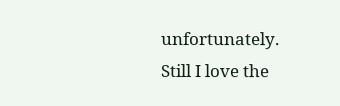unfortunately. Still I love the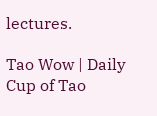lectures.

Tao Wow | Daily Cup of Tao